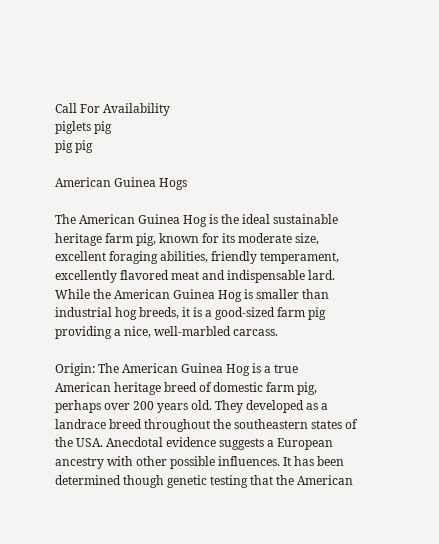Call For Availability
piglets pig
pig pig

American Guinea Hogs

The American Guinea Hog is the ideal sustainable heritage farm pig, known for its moderate size, excellent foraging abilities, friendly temperament, excellently flavored meat and indispensable lard. While the American Guinea Hog is smaller than industrial hog breeds, it is a good-sized farm pig providing a nice, well-marbled carcass.

Origin: The American Guinea Hog is a true American heritage breed of domestic farm pig, perhaps over 200 years old. They developed as a landrace breed throughout the southeastern states of the USA. Anecdotal evidence suggests a European ancestry with other possible influences. It has been determined though genetic testing that the American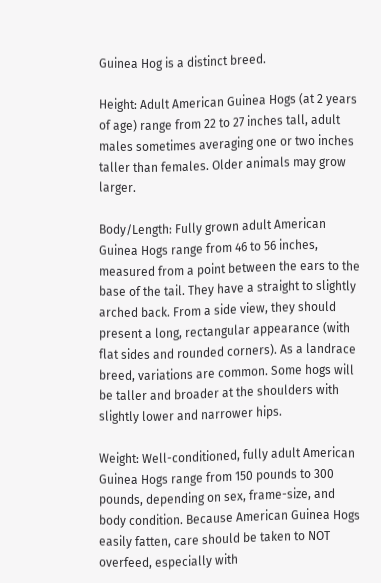Guinea Hog is a distinct breed.

Height: Adult American Guinea Hogs (at 2 years of age) range from 22 to 27 inches tall, adult males sometimes averaging one or two inches taller than females. Older animals may grow larger.

Body/Length: Fully grown adult American Guinea Hogs range from 46 to 56 inches, measured from a point between the ears to the base of the tail. They have a straight to slightly arched back. From a side view, they should present a long, rectangular appearance (with flat sides and rounded corners). As a landrace breed, variations are common. Some hogs will be taller and broader at the shoulders with slightly lower and narrower hips.

Weight: Well-conditioned, fully adult American Guinea Hogs range from 150 pounds to 300 pounds, depending on sex, frame-size, and body condition. Because American Guinea Hogs easily fatten, care should be taken to NOT overfeed, especially with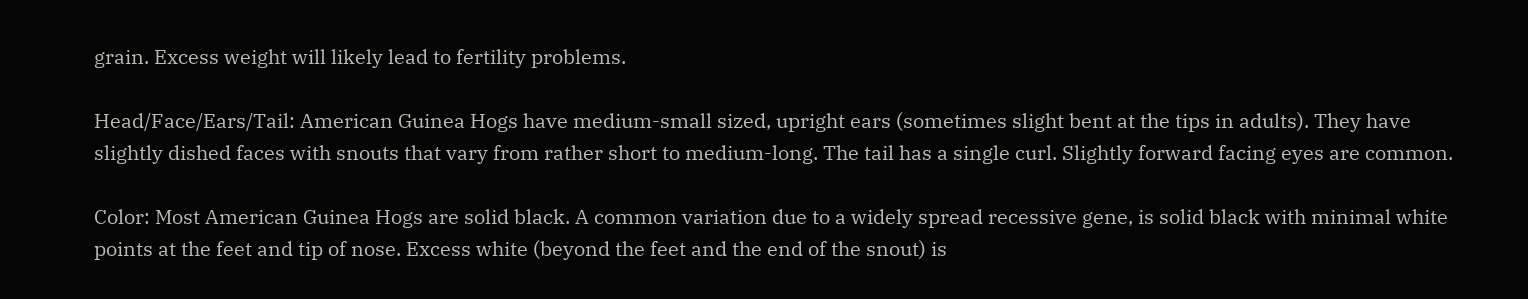grain. Excess weight will likely lead to fertility problems.

Head/Face/Ears/Tail: American Guinea Hogs have medium-small sized, upright ears (sometimes slight bent at the tips in adults). They have slightly dished faces with snouts that vary from rather short to medium-long. The tail has a single curl. Slightly forward facing eyes are common.

Color: Most American Guinea Hogs are solid black. A common variation due to a widely spread recessive gene, is solid black with minimal white points at the feet and tip of nose. Excess white (beyond the feet and the end of the snout) is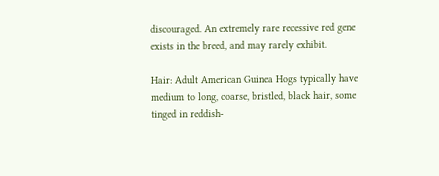discouraged. An extremely rare recessive red gene exists in the breed, and may rarely exhibit.

Hair: Adult American Guinea Hogs typically have medium to long, coarse, bristled, black hair, some tinged in reddish-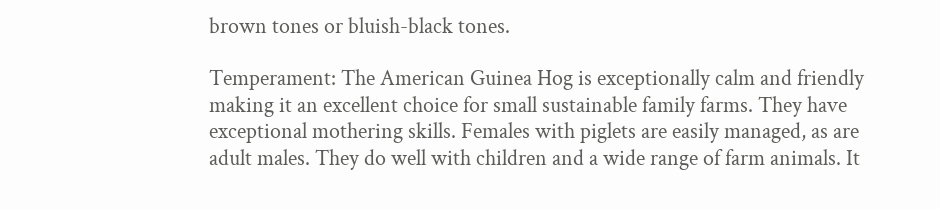brown tones or bluish-black tones.

Temperament: The American Guinea Hog is exceptionally calm and friendly making it an excellent choice for small sustainable family farms. They have exceptional mothering skills. Females with piglets are easily managed, as are adult males. They do well with children and a wide range of farm animals. It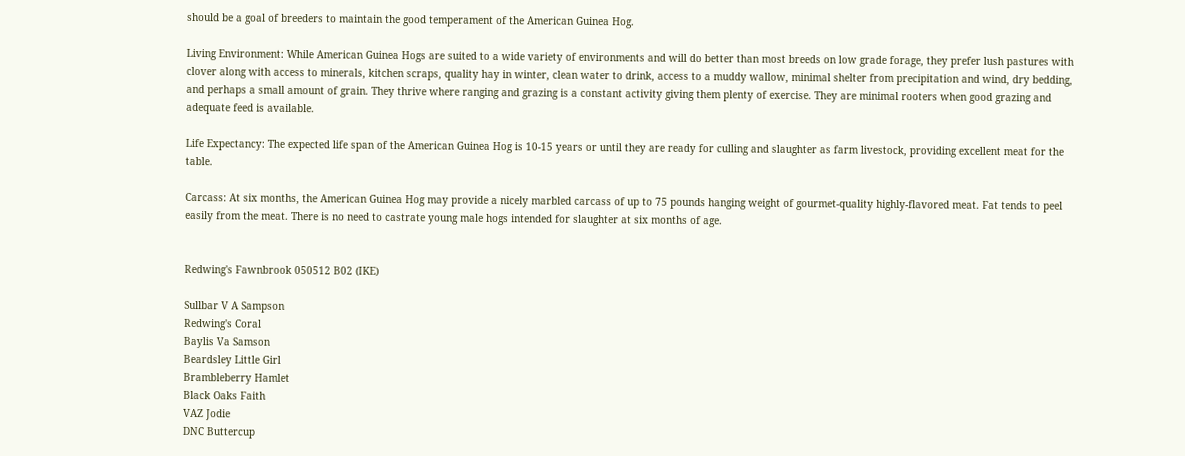should be a goal of breeders to maintain the good temperament of the American Guinea Hog.

Living Environment: While American Guinea Hogs are suited to a wide variety of environments and will do better than most breeds on low grade forage, they prefer lush pastures with clover along with access to minerals, kitchen scraps, quality hay in winter, clean water to drink, access to a muddy wallow, minimal shelter from precipitation and wind, dry bedding, and perhaps a small amount of grain. They thrive where ranging and grazing is a constant activity giving them plenty of exercise. They are minimal rooters when good grazing and adequate feed is available.

Life Expectancy: The expected life span of the American Guinea Hog is 10-15 years or until they are ready for culling and slaughter as farm livestock, providing excellent meat for the table.

Carcass: At six months, the American Guinea Hog may provide a nicely marbled carcass of up to 75 pounds hanging weight of gourmet-quality highly-flavored meat. Fat tends to peel easily from the meat. There is no need to castrate young male hogs intended for slaughter at six months of age.


Redwing's Fawnbrook 050512 B02 (IKE)

Sullbar V A Sampson
Redwing's Coral
Baylis Va Samson
Beardsley Little Girl
Brambleberry Hamlet
Black Oaks Faith
VAZ Jodie
DNC Buttercup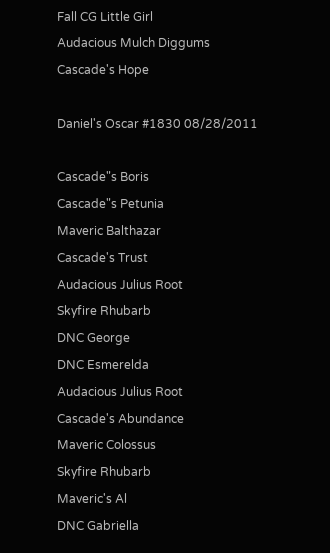Fall CG Little Girl
Audacious Mulch Diggums
Cascade's Hope

Daniel's Oscar #1830 08/28/2011

Cascade"s Boris
Cascade"s Petunia
Maveric Balthazar
Cascade's Trust
Audacious Julius Root
Skyfire Rhubarb
DNC George
DNC Esmerelda
Audacious Julius Root
Cascade's Abundance
Maveric Colossus
Skyfire Rhubarb
Maveric's Al
DNC Gabriella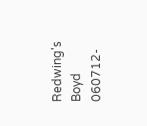Redwing's Boyd 060712-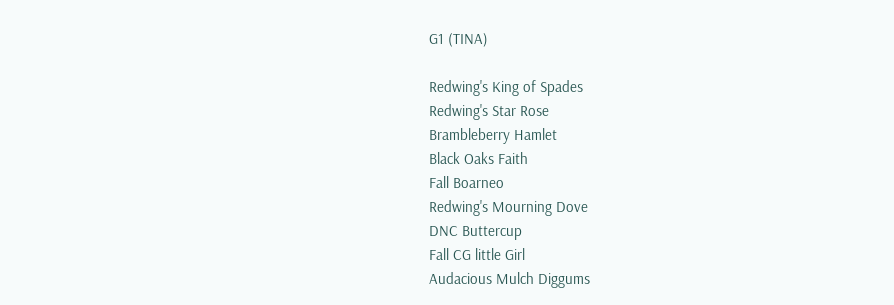G1 (TINA)

Redwing's King of Spades
Redwing's Star Rose
Brambleberry Hamlet
Black Oaks Faith
Fall Boarneo
Redwing's Mourning Dove
DNC Buttercup
Fall CG little Girl
Audacious Mulch Diggums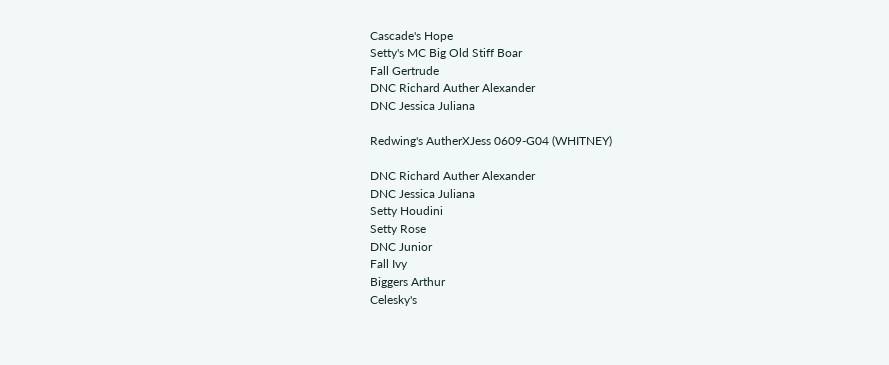Cascade's Hope
Setty's MC Big Old Stiff Boar
Fall Gertrude
DNC Richard Auther Alexander
DNC Jessica Juliana

Redwing's AutherXJess 0609-G04 (WHITNEY)

DNC Richard Auther Alexander
DNC Jessica Juliana
Setty Houdini
Setty Rose
DNC Junior
Fall Ivy
Biggers Arthur
Celesky's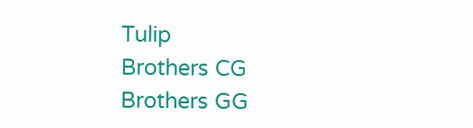Tulip
Brothers CG
Brothers GG